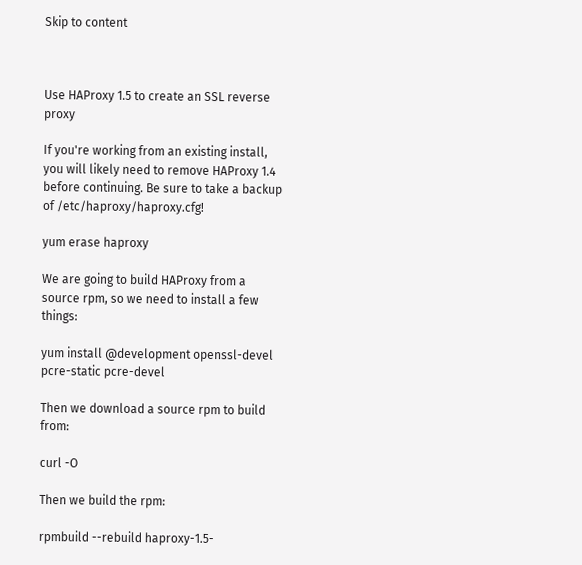Skip to content



Use HAProxy 1.5 to create an SSL reverse proxy

If you're working from an existing install, you will likely need to remove HAProxy 1.4 before continuing. Be sure to take a backup of /etc/haproxy/haproxy.cfg!

yum erase haproxy

We are going to build HAProxy from a source rpm, so we need to install a few things:

yum install @development openssl-devel pcre-static pcre-devel

Then we download a source rpm to build from:

curl -O

Then we build the rpm:

rpmbuild --rebuild haproxy-1.5-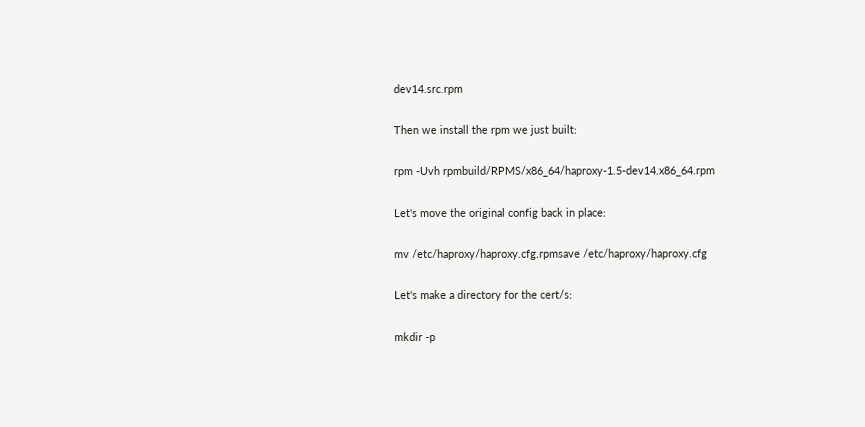dev14.src.rpm

Then we install the rpm we just built:

rpm -Uvh rpmbuild/RPMS/x86_64/haproxy-1.5-dev14.x86_64.rpm

Let's move the original config back in place:

mv /etc/haproxy/haproxy.cfg.rpmsave /etc/haproxy/haproxy.cfg

Let's make a directory for the cert/s:

mkdir -p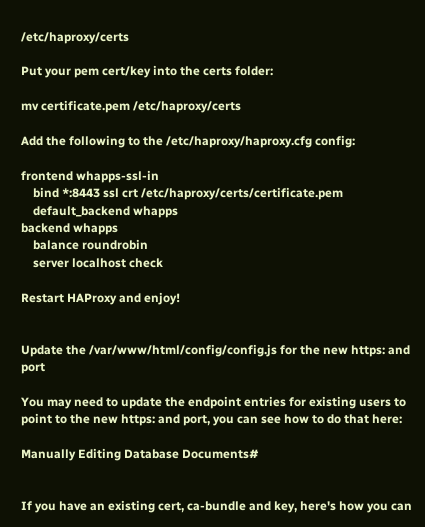/etc/haproxy/certs

Put your pem cert/key into the certs folder:

mv certificate.pem /etc/haproxy/certs

Add the following to the /etc/haproxy/haproxy.cfg config:

frontend whapps-ssl-in
    bind *:8443 ssl crt /etc/haproxy/certs/certificate.pem
    default_backend whapps
backend whapps
    balance roundrobin
    server localhost check

Restart HAProxy and enjoy!


Update the /var/www/html/config/config.js for the new https: and port

You may need to update the endpoint entries for existing users to point to the new https: and port, you can see how to do that here:

Manually Editing Database Documents#


If you have an existing cert, ca-bundle and key, here's how you can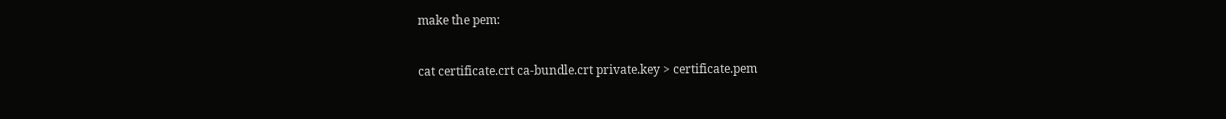make the pem:

cat certificate.crt ca-bundle.crt private.key > certificate.pem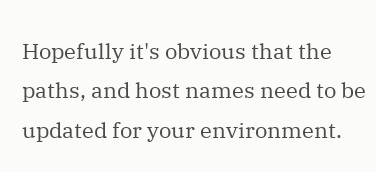Hopefully it's obvious that the paths, and host names need to be updated for your environment.